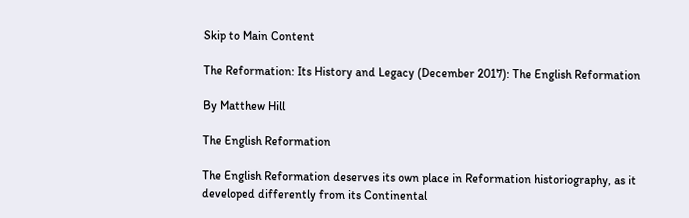Skip to Main Content

The Reformation: Its History and Legacy (December 2017): The English Reformation

By Matthew Hill

The English Reformation

The English Reformation deserves its own place in Reformation historiography, as it developed differently from its Continental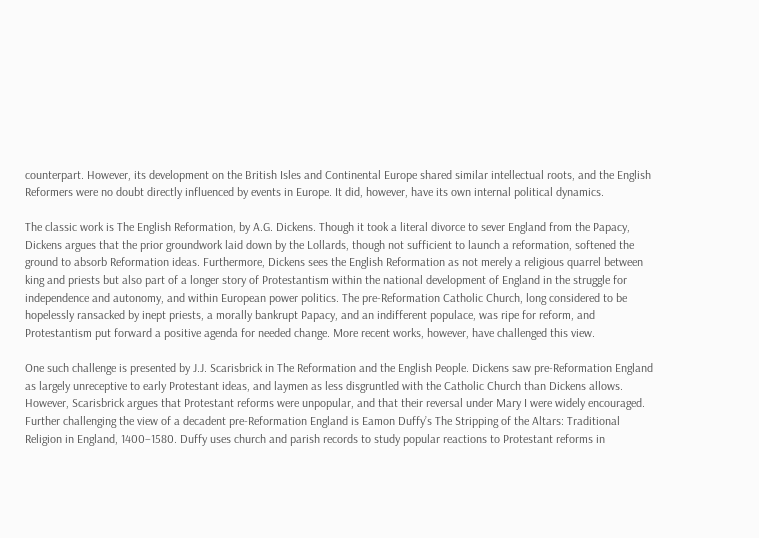counterpart. However, its development on the British Isles and Continental Europe shared similar intellectual roots, and the English Reformers were no doubt directly influenced by events in Europe. It did, however, have its own internal political dynamics.

The classic work is The English Reformation, by A.G. Dickens. Though it took a literal divorce to sever England from the Papacy, Dickens argues that the prior groundwork laid down by the Lollards, though not sufficient to launch a reformation, softened the ground to absorb Reformation ideas. Furthermore, Dickens sees the English Reformation as not merely a religious quarrel between king and priests but also part of a longer story of Protestantism within the national development of England in the struggle for independence and autonomy, and within European power politics. The pre-Reformation Catholic Church, long considered to be hopelessly ransacked by inept priests, a morally bankrupt Papacy, and an indifferent populace, was ripe for reform, and Protestantism put forward a positive agenda for needed change. More recent works, however, have challenged this view.

One such challenge is presented by J.J. Scarisbrick in The Reformation and the English People. Dickens saw pre-Reformation England as largely unreceptive to early Protestant ideas, and laymen as less disgruntled with the Catholic Church than Dickens allows. However, Scarisbrick argues that Protestant reforms were unpopular, and that their reversal under Mary I were widely encouraged. Further challenging the view of a decadent pre-Reformation England is Eamon Duffy’s The Stripping of the Altars: Traditional Religion in England, 1400–1580. Duffy uses church and parish records to study popular reactions to Protestant reforms in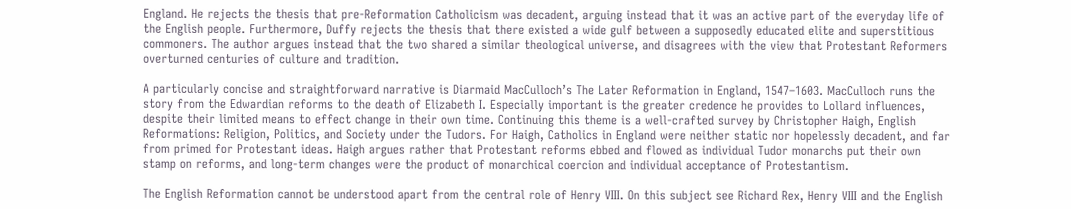England. He rejects the thesis that pre-Reformation Catholicism was decadent, arguing instead that it was an active part of the everyday life of the English people. Furthermore, Duffy rejects the thesis that there existed a wide gulf between a supposedly educated elite and superstitious commoners. The author argues instead that the two shared a similar theological universe, and disagrees with the view that Protestant Reformers overturned centuries of culture and tradition.

A particularly concise and straightforward narrative is Diarmaid MacCulloch’s The Later Reformation in England, 1547–1603. MacCulloch runs the story from the Edwardian reforms to the death of Elizabeth I. Especially important is the greater credence he provides to Lollard influences, despite their limited means to effect change in their own time. Continuing this theme is a well-crafted survey by Christopher Haigh, English Reformations: Religion, Politics, and Society under the Tudors. For Haigh, Catholics in England were neither static nor hopelessly decadent, and far from primed for Protestant ideas. Haigh argues rather that Protestant reforms ebbed and flowed as individual Tudor monarchs put their own stamp on reforms, and long-term changes were the product of monarchical coercion and individual acceptance of Protestantism.

The English Reformation cannot be understood apart from the central role of Henry VIII. On this subject see Richard Rex, Henry VIII and the English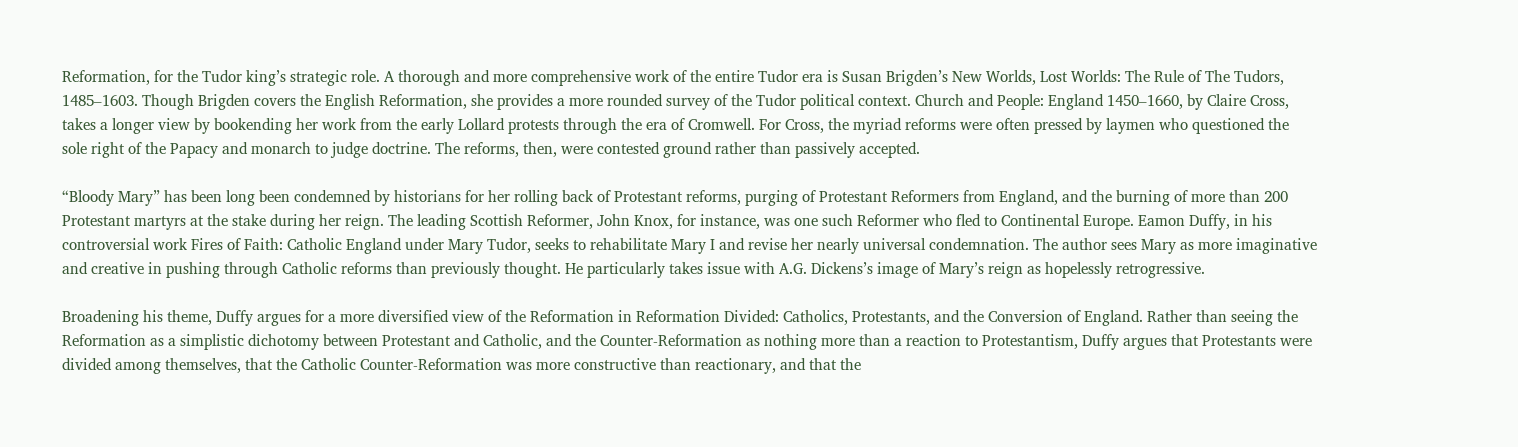Reformation, for the Tudor king’s strategic role. A thorough and more comprehensive work of the entire Tudor era is Susan Brigden’s New Worlds, Lost Worlds: The Rule of The Tudors, 1485–1603. Though Brigden covers the English Reformation, she provides a more rounded survey of the Tudor political context. Church and People: England 1450–1660, by Claire Cross, takes a longer view by bookending her work from the early Lollard protests through the era of Cromwell. For Cross, the myriad reforms were often pressed by laymen who questioned the sole right of the Papacy and monarch to judge doctrine. The reforms, then, were contested ground rather than passively accepted.

“Bloody Mary” has been long been condemned by historians for her rolling back of Protestant reforms, purging of Protestant Reformers from England, and the burning of more than 200 Protestant martyrs at the stake during her reign. The leading Scottish Reformer, John Knox, for instance, was one such Reformer who fled to Continental Europe. Eamon Duffy, in his controversial work Fires of Faith: Catholic England under Mary Tudor, seeks to rehabilitate Mary I and revise her nearly universal condemnation. The author sees Mary as more imaginative and creative in pushing through Catholic reforms than previously thought. He particularly takes issue with A.G. Dickens’s image of Mary’s reign as hopelessly retrogressive.

Broadening his theme, Duffy argues for a more diversified view of the Reformation in Reformation Divided: Catholics, Protestants, and the Conversion of England. Rather than seeing the Reformation as a simplistic dichotomy between Protestant and Catholic, and the Counter-Reformation as nothing more than a reaction to Protestantism, Duffy argues that Protestants were divided among themselves, that the Catholic Counter-Reformation was more constructive than reactionary, and that the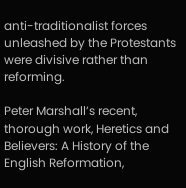anti-traditionalist forces unleashed by the Protestants were divisive rather than reforming.

Peter Marshall’s recent, thorough work, Heretics and Believers: A History of the English Reformation,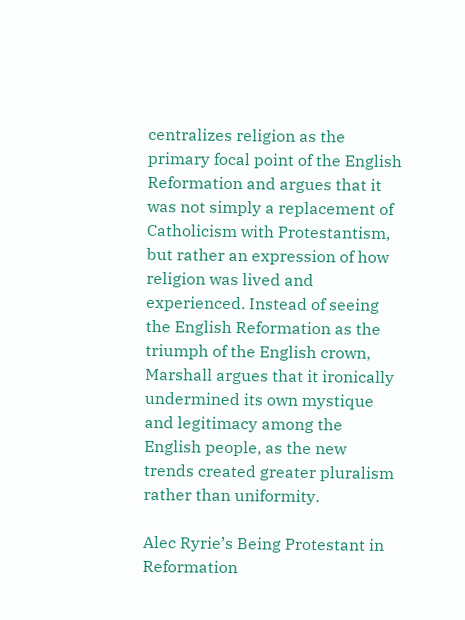centralizes religion as the primary focal point of the English Reformation and argues that it was not simply a replacement of Catholicism with Protestantism, but rather an expression of how religion was lived and experienced. Instead of seeing the English Reformation as the triumph of the English crown, Marshall argues that it ironically undermined its own mystique and legitimacy among the English people, as the new trends created greater pluralism rather than uniformity.

Alec Ryrie’s Being Protestant in Reformation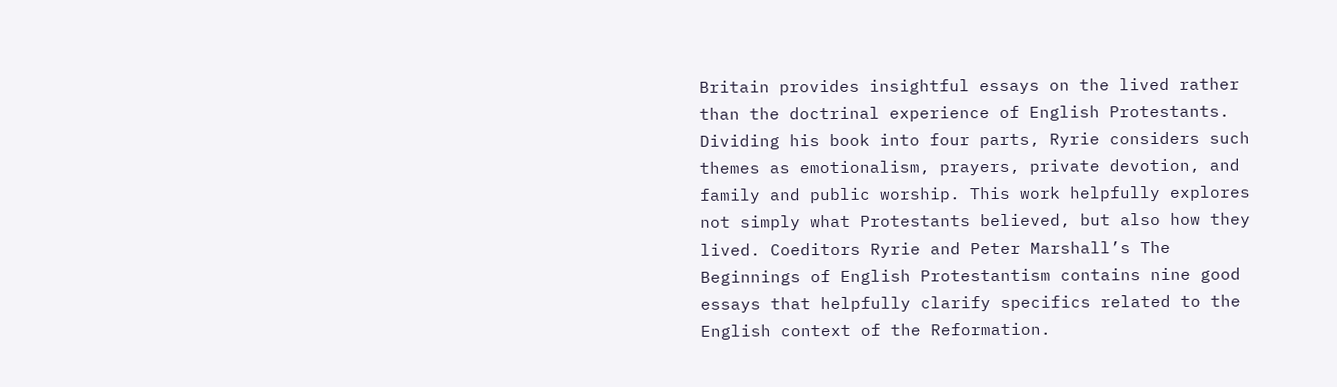Britain provides insightful essays on the lived rather than the doctrinal experience of English Protestants. Dividing his book into four parts, Ryrie considers such themes as emotionalism, prayers, private devotion, and family and public worship. This work helpfully explores not simply what Protestants believed, but also how they lived. Coeditors Ryrie and Peter Marshall’s The Beginnings of English Protestantism contains nine good essays that helpfully clarify specifics related to the English context of the Reformation.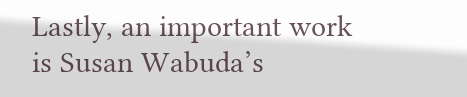Lastly, an important work is Susan Wabuda’s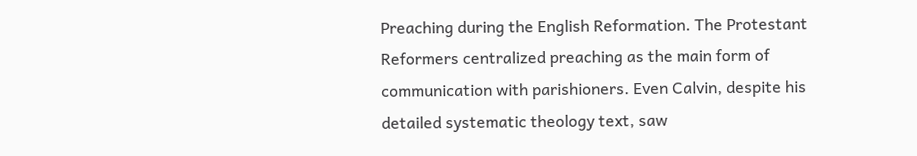Preaching during the English Reformation. The Protestant Reformers centralized preaching as the main form of communication with parishioners. Even Calvin, despite his detailed systematic theology text, saw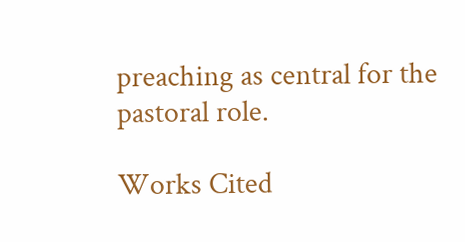preaching as central for the pastoral role.

Works Cited